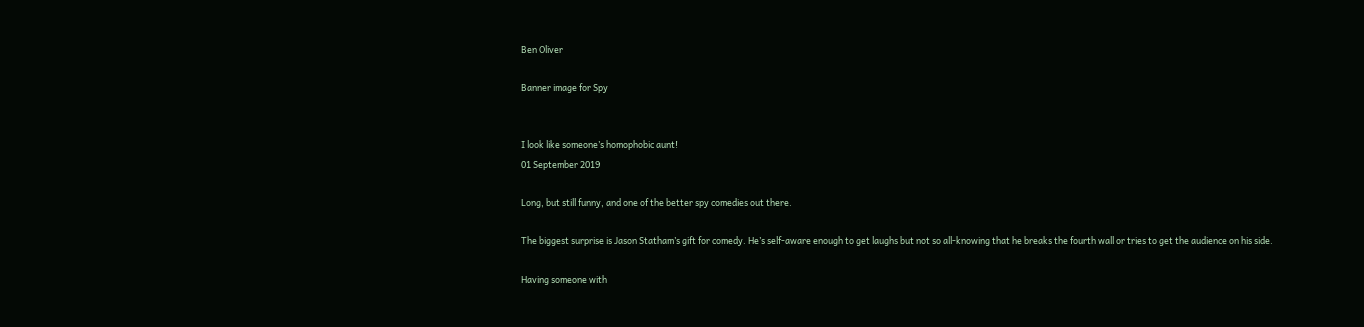Ben Oliver

Banner image for Spy


I look like someone’s homophobic aunt!
01 September 2019

Long, but still funny, and one of the better spy comedies out there.

The biggest surprise is Jason Statham’s gift for comedy. He’s self-aware enough to get laughs but not so all-knowing that he breaks the fourth wall or tries to get the audience on his side.

Having someone with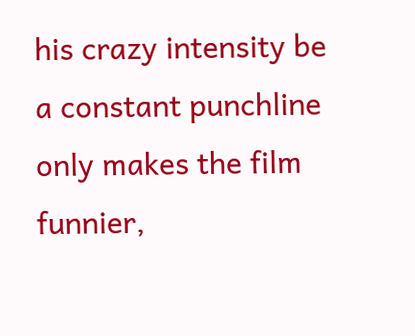his crazy intensity be a constant punchline only makes the film funnier,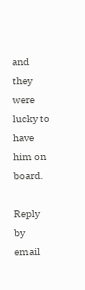and they were lucky to have him on board.

Reply by email